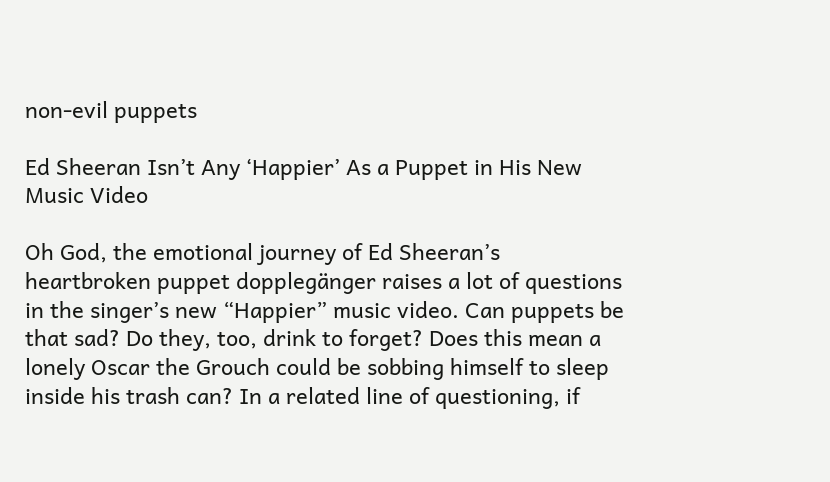non-evil puppets

Ed Sheeran Isn’t Any ‘Happier’ As a Puppet in His New Music Video

Oh God, the emotional journey of Ed Sheeran’s heartbroken puppet dopplegänger raises a lot of questions in the singer’s new “Happier” music video. Can puppets be that sad? Do they, too, drink to forget? Does this mean a lonely Oscar the Grouch could be sobbing himself to sleep inside his trash can? In a related line of questioning, if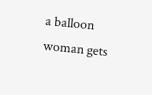a balloon woman gets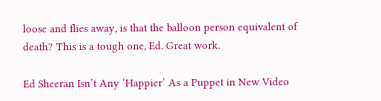loose and flies away, is that the balloon person equivalent of death? This is a tough one, Ed. Great work.

Ed Sheeran Isn’t Any ‘Happier’ As a Puppet in New Video